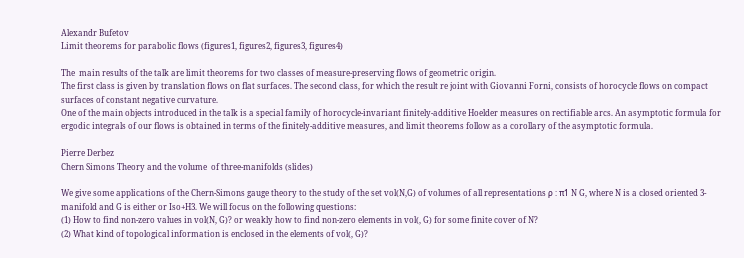Alexandr Bufetov
Limit theorems for parabolic flows (figures1, figures2, figures3, figures4)

The  main results of the talk are limit theorems for two classes of measure-preserving flows of geometric origin.
The first class is given by translation flows on flat surfaces. The second class, for which the result re joint with Giovanni Forni, consists of horocycle flows on compact surfaces of constant negative curvature.
One of the main objects introduced in the talk is a special family of horocycle-invariant finitely-additive Hoelder measures on rectifiable arcs. An asymptotic formula for ergodic integrals of our flows is obtained in terms of the finitely-additive measures, and limit theorems follow as a corollary of the asymptotic formula.

Pierre Derbez
Chern Simons Theory and the volume  of three-manifolds (slides)

We give some applications of the Chern-Simons gauge theory to the study of the set vol(N,G) of volumes of all representations ρ : π1 N G, where N is a closed oriented 3-manifold and G is either or Iso+H3. We will focus on the following questions:
(1) How to find non-zero values in vol(N, G)? or weakly how to find non-zero elements in vol(, G) for some finite cover of N?
(2) What kind of topological information is enclosed in the elements of vol(, G)?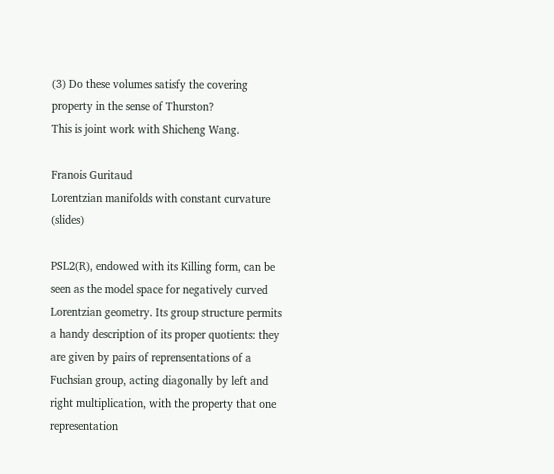(3) Do these volumes satisfy the covering property in the sense of Thurston?
This is joint work with Shicheng Wang.

Franois Guritaud
Lorentzian manifolds with constant curvature (slides)

PSL2(R), endowed with its Killing form, can be seen as the model space for negatively curved Lorentzian geometry. Its group structure permits a handy description of its proper quotients: they are given by pairs of reprensentations of a Fuchsian group, acting diagonally by left and right multiplication, with the property that one representation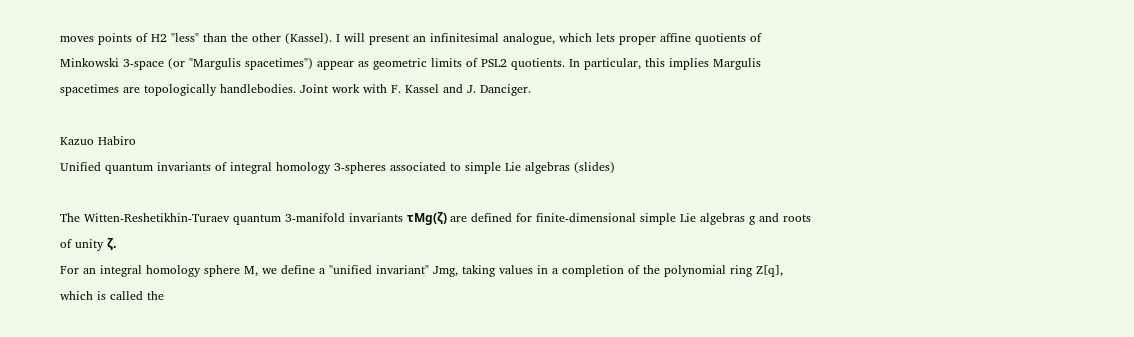moves points of H2 "less" than the other (Kassel). I will present an infinitesimal analogue, which lets proper affine quotients of Minkowski 3-space (or "Margulis spacetimes") appear as geometric limits of PSL2 quotients. In particular, this implies Margulis spacetimes are topologically handlebodies. Joint work with F. Kassel and J. Danciger.

Kazuo Habiro
Unified quantum invariants of integral homology 3-spheres associated to simple Lie algebras (slides)

The Witten-Reshetikhin-Turaev quantum 3-manifold invariants τMg(ζ) are defined for finite-dimensional simple Lie algebras g and roots of unity ζ.
For an integral homology sphere M, we define a "unified invariant" Jmg, taking values in a completion of the polynomial ring Z[q], which is called the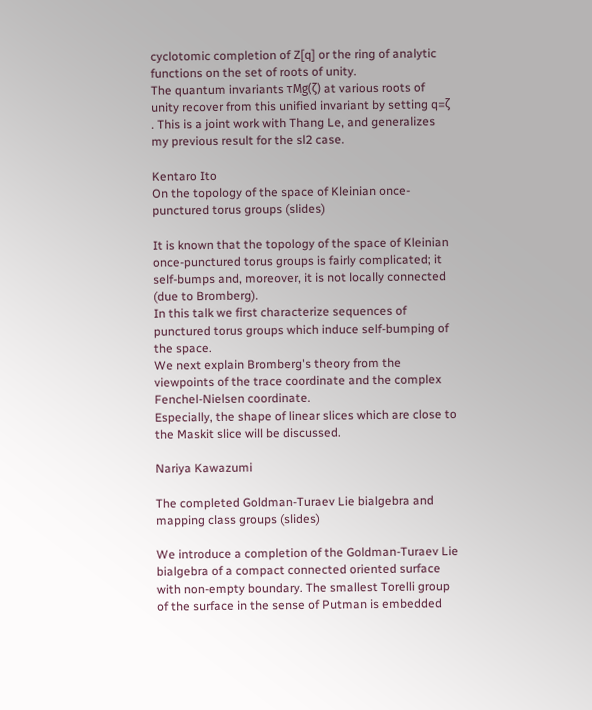cyclotomic completion of Z[q] or the ring of analytic functions on the set of roots of unity.
The quantum invariants τMg(ζ) at various roots of unity recover from this unified invariant by setting q=ζ . This is a joint work with Thang Le, and generalizes my previous result for the sl2 case.

Kentaro Ito
On the topology of the space of Kleinian once-punctured torus groups (slides)

It is known that the topology of the space of Kleinian once-punctured torus groups is fairly complicated; it self-bumps and, moreover, it is not locally connected (due to Bromberg).
In this talk we first characterize sequences of punctured torus groups which induce self-bumping of the space.
We next explain Bromberg's theory from the viewpoints of the trace coordinate and the complex Fenchel-Nielsen coordinate.
Especially, the shape of linear slices which are close to the Maskit slice will be discussed.

Nariya Kawazumi

The completed Goldman-Turaev Lie bialgebra and mapping class groups (slides)

We introduce a completion of the Goldman-Turaev Lie bialgebra of a compact connected oriented surface with non-empty boundary. The smallest Torelli group of the surface in the sense of Putman is embedded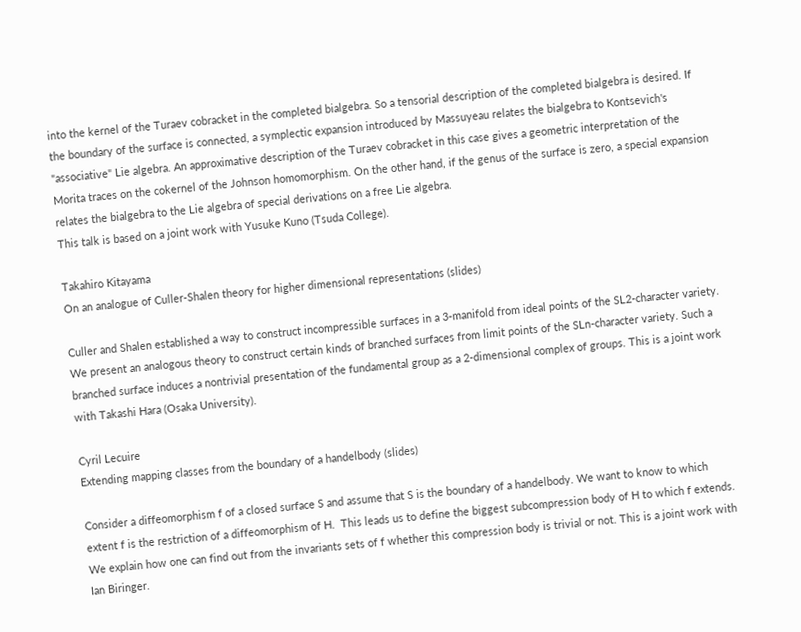into the kernel of the Turaev cobracket in the completed bialgebra. So a tensorial description of the completed bialgebra is desired. If the boundary of the surface is connected, a symplectic expansion introduced by Massuyeau relates the bialgebra to Kontsevich's "associative" Lie algebra. An approximative description of the Turaev cobracket in this case gives a geometric interpretation of the Morita traces on the cokernel of the Johnson homomorphism. On the other hand, if the genus of the surface is zero, a special expansion relates the bialgebra to the Lie algebra of special derivations on a free Lie algebra.
This talk is based on a joint work with Yusuke Kuno (Tsuda College).

Takahiro Kitayama
On an analogue of Culler-Shalen theory for higher dimensional representations (slides)

Culler and Shalen established a way to construct incompressible surfaces in a 3-manifold from ideal points of the SL2-character variety. We present an analogous theory to construct certain kinds of branched surfaces from limit points of the SLn-character variety. Such a branched surface induces a nontrivial presentation of the fundamental group as a 2-dimensional complex of groups. This is a joint work with Takashi Hara (Osaka University).

Cyril Lecuire
Extending mapping classes from the boundary of a handelbody (slides)

Consider a diffeomorphism f of a closed surface S and assume that S is the boundary of a handelbody. We want to know to which extent f is the restriction of a diffeomorphism of H.  This leads us to define the biggest subcompression body of H to which f extends. We explain how one can find out from the invariants sets of f whether this compression body is trivial or not. This is a joint work with Ian Biringer.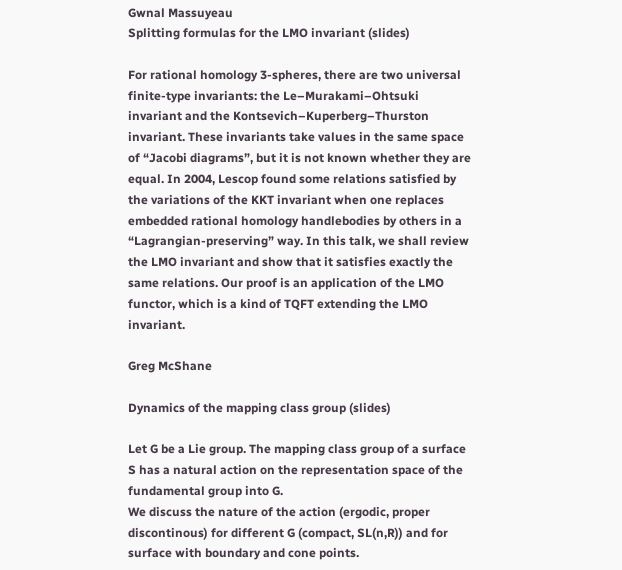Gwnal Massuyeau
Splitting formulas for the LMO invariant (slides)

For rational homology 3-spheres, there are two universal finite-type invariants: the Le–Murakami–Ohtsuki invariant and the Kontsevich–Kuperberg–Thurston invariant. These invariants take values in the same space of “Jacobi diagrams”, but it is not known whether they are equal. In 2004, Lescop found some relations satisfied by the variations of the KKT invariant when one replaces embedded rational homology handlebodies by others in a “Lagrangian-preserving” way. In this talk, we shall review the LMO invariant and show that it satisfies exactly the same relations. Our proof is an application of the LMO functor, which is a kind of TQFT extending the LMO invariant.

Greg McShane

Dynamics of the mapping class group (slides)

Let G be a Lie group. The mapping class group of a surface S has a natural action on the representation space of the fundamental group into G.
We discuss the nature of the action (ergodic, proper discontinous) for different G (compact, SL(n,R)) and for surface with boundary and cone points.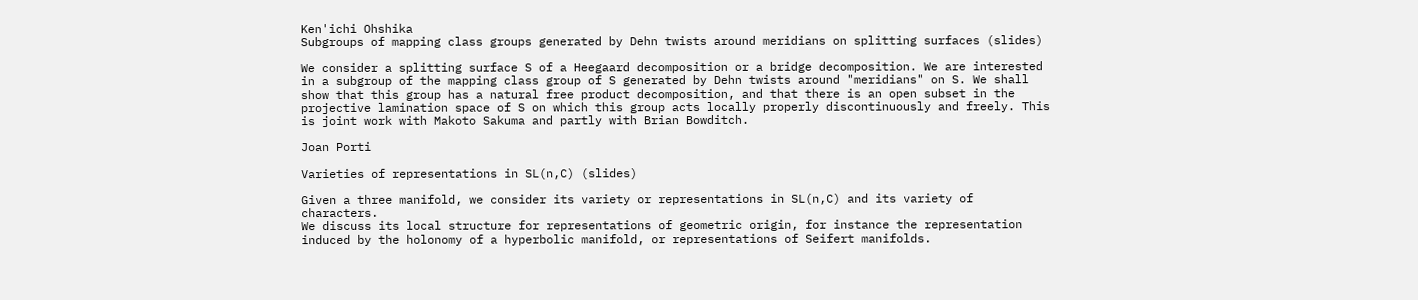Ken'ichi Ohshika
Subgroups of mapping class groups generated by Dehn twists around meridians on splitting surfaces (slides)

We consider a splitting surface S of a Heegaard decomposition or a bridge decomposition. We are interested in a subgroup of the mapping class group of S generated by Dehn twists around "meridians" on S. We shall show that this group has a natural free product decomposition, and that there is an open subset in the projective lamination space of S on which this group acts locally properly discontinuously and freely. This is joint work with Makoto Sakuma and partly with Brian Bowditch.

Joan Porti

Varieties of representations in SL(n,C) (slides)

Given a three manifold, we consider its variety or representations in SL(n,C) and its variety of characters.
We discuss its local structure for representations of geometric origin, for instance the representation
induced by the holonomy of a hyperbolic manifold, or representations of Seifert manifolds.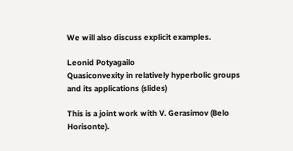We will also discuss explicit examples.

Leonid Potyagailo
Quasiconvexity in relatively hyperbolic groups and its applications (slides)

This is a joint work with V. Gerasimov (Belo Horisonte).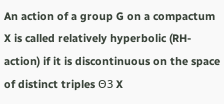An action of a group G on a compactum X is called relatively hyperbolic (RH-action) if it is discontinuous on the space of distinct triples Θ3 X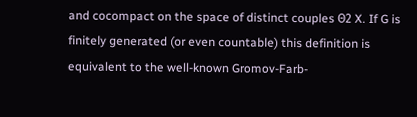and cocompact on the space of distinct couples Θ2 X. If G is finitely generated (or even countable) this definition is equivalent to the well-known Gromov-Farb-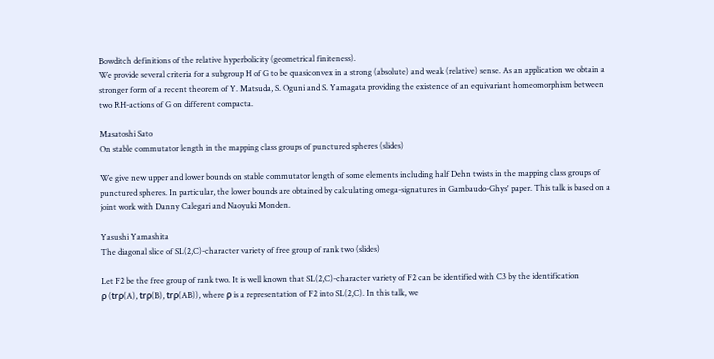Bowditch definitions of the relative hyperbolicity (geometrical finiteness).
We provide several criteria for a subgroup H of G to be quasiconvex in a strong (absolute) and weak (relative) sense. As an application we obtain a stronger form of a recent theorem of Y. Matsuda, S. Oguni and S. Yamagata providing the existence of an equivariant homeomorphism between two RH-actions of G on different compacta.

Masatoshi Sato
On stable commutator length in the mapping class groups of punctured spheres (slides)

We give new upper and lower bounds on stable commutator length of some elements including half Dehn twists in the mapping class groups of punctured spheres. In particular, the lower bounds are obtained by calculating omega-signatures in Gambaudo-Ghys' paper. This talk is based on a joint work with Danny Calegari and Naoyuki Monden.

Yasushi Yamashita
The diagonal slice of SL(2,C)-character variety of free group of rank two (slides)

Let F2 be the free group of rank two. It is well known that SL(2,C)-character variety of F2 can be identified with C3 by the identification
ρ (trρ(A), trρ(B), trρ(AB)), where ρ is a representation of F2 into SL(2,C). In this talk, we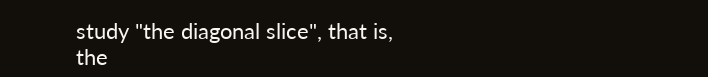study "the diagonal slice", that is, the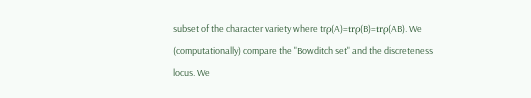subset of the character variety where trρ(A)=trρ(B)=trρ(AB). We (computationally) compare the "Bowditch set" and the discreteness locus. We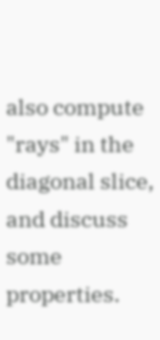also compute "rays" in the diagonal slice, and discuss some properties.